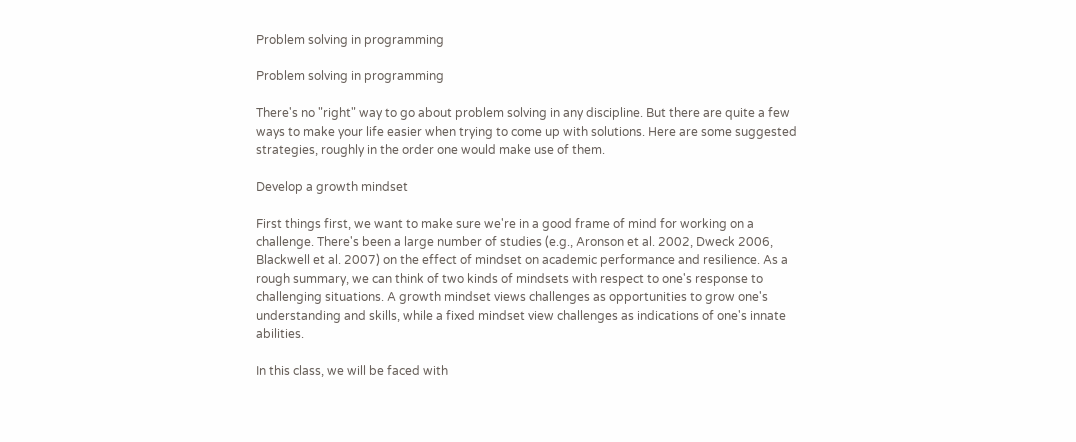Problem solving in programming

Problem solving in programming

There's no "right" way to go about problem solving in any discipline. But there are quite a few ways to make your life easier when trying to come up with solutions. Here are some suggested strategies, roughly in the order one would make use of them.

Develop a growth mindset

First things first, we want to make sure we're in a good frame of mind for working on a challenge. There's been a large number of studies (e.g., Aronson et al. 2002, Dweck 2006, Blackwell et al. 2007) on the effect of mindset on academic performance and resilience. As a rough summary, we can think of two kinds of mindsets with respect to one's response to challenging situations. A growth mindset views challenges as opportunities to grow one's understanding and skills, while a fixed mindset view challenges as indications of one's innate abilities.

In this class, we will be faced with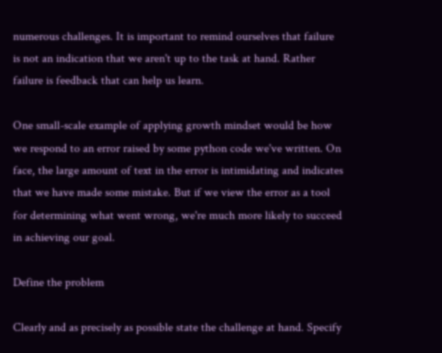numerous challenges. It is important to remind ourselves that failure is not an indication that we aren't up to the task at hand. Rather failure is feedback that can help us learn.

One small-scale example of applying growth mindset would be how we respond to an error raised by some python code we've written. On face, the large amount of text in the error is intimidating and indicates that we have made some mistake. But if we view the error as a tool for determining what went wrong, we're much more likely to succeed in achieving our goal.

Define the problem

Clearly and as precisely as possible state the challenge at hand. Specify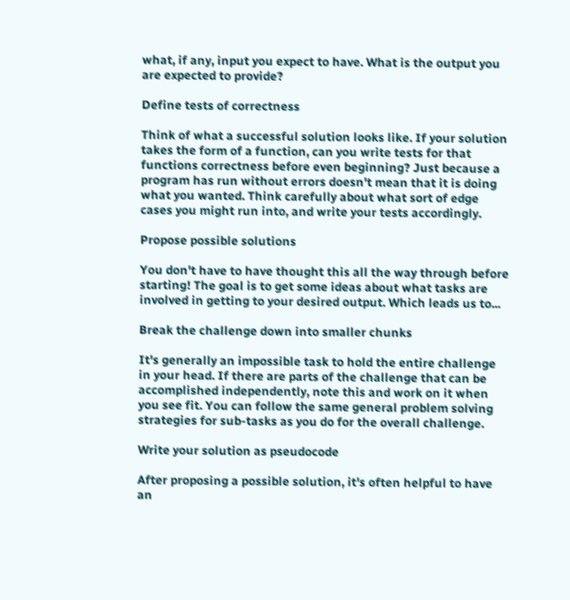what, if any, input you expect to have. What is the output you are expected to provide?

Define tests of correctness

Think of what a successful solution looks like. If your solution takes the form of a function, can you write tests for that functions correctness before even beginning? Just because a program has run without errors doesn't mean that it is doing what you wanted. Think carefully about what sort of edge cases you might run into, and write your tests accordingly.

Propose possible solutions

You don't have to have thought this all the way through before starting! The goal is to get some ideas about what tasks are involved in getting to your desired output. Which leads us to...

Break the challenge down into smaller chunks

It's generally an impossible task to hold the entire challenge in your head. If there are parts of the challenge that can be accomplished independently, note this and work on it when you see fit. You can follow the same general problem solving strategies for sub-tasks as you do for the overall challenge.

Write your solution as pseudocode

After proposing a possible solution, it's often helpful to have an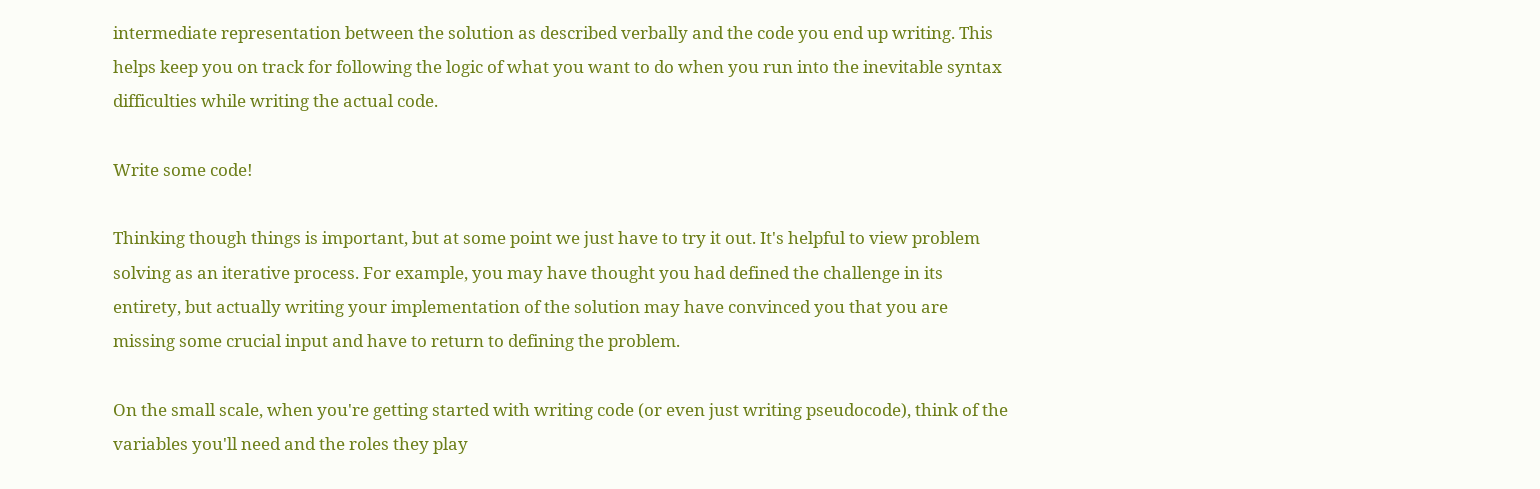intermediate representation between the solution as described verbally and the code you end up writing. This helps keep you on track for following the logic of what you want to do when you run into the inevitable syntax difficulties while writing the actual code.

Write some code!

Thinking though things is important, but at some point we just have to try it out. It's helpful to view problem solving as an iterative process. For example, you may have thought you had defined the challenge in its entirety, but actually writing your implementation of the solution may have convinced you that you are missing some crucial input and have to return to defining the problem.

On the small scale, when you're getting started with writing code (or even just writing pseudocode), think of the variables you'll need and the roles they play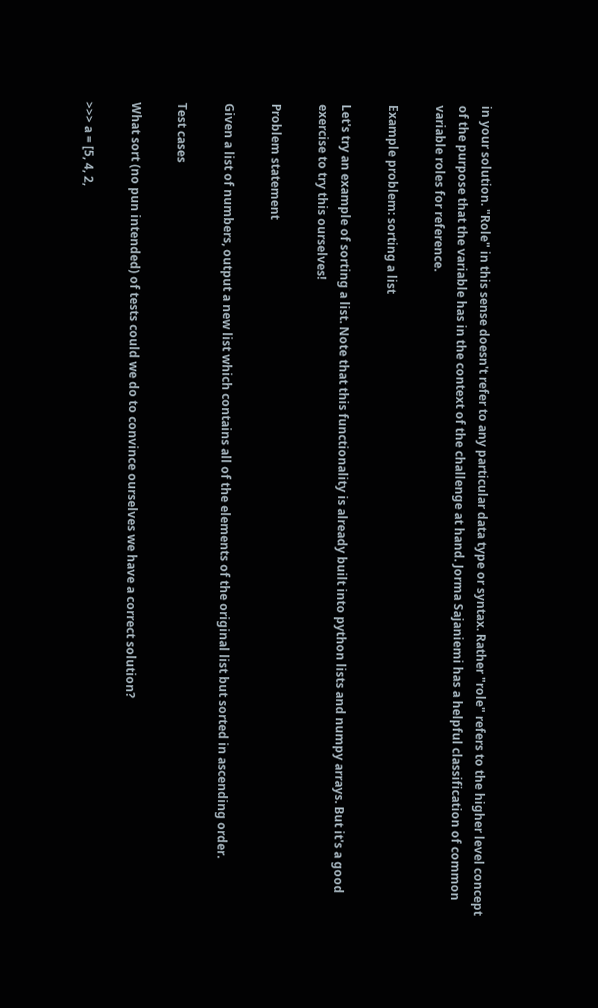in your solution. "Role" in this sense doesn't refer to any particular data type or syntax. Rather "role" refers to the higher level concept of the purpose that the variable has in the context of the challenge at hand. Jorma Sajaniemi has a helpful classification of common variable roles for reference.

Example problem: sorting a list

Let's try an example of sorting a list. Note that this functionality is already built into python lists and numpy arrays. But it's a good exercise to try this ourselves!

Problem statement

Given a list of numbers, output a new list which contains all of the elements of the original list but sorted in ascending order.

Test cases

What sort (no pun intended) of tests could we do to convince ourselves we have a correct solution?

>>> a = [5, 4, 2,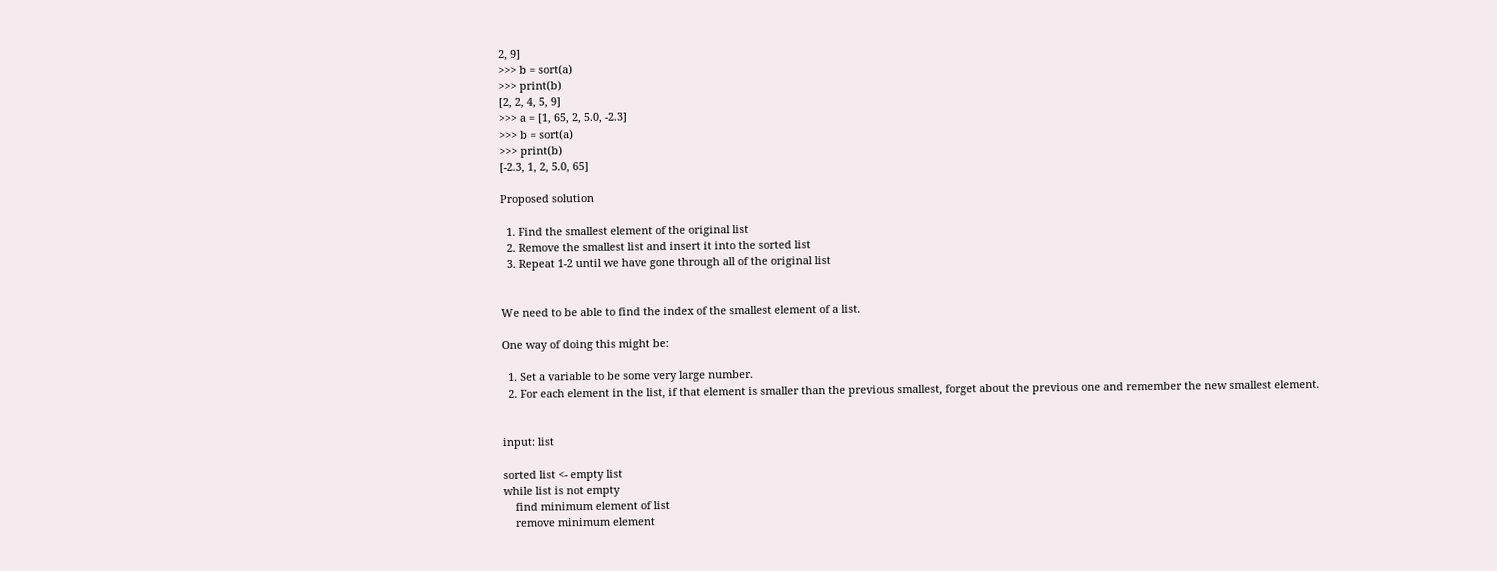2, 9]
>>> b = sort(a)
>>> print(b)
[2, 2, 4, 5, 9]
>>> a = [1, 65, 2, 5.0, -2.3]
>>> b = sort(a)
>>> print(b)
[-2.3, 1, 2, 5.0, 65]

Proposed solution

  1. Find the smallest element of the original list
  2. Remove the smallest list and insert it into the sorted list
  3. Repeat 1-2 until we have gone through all of the original list


We need to be able to find the index of the smallest element of a list.

One way of doing this might be:

  1. Set a variable to be some very large number.
  2. For each element in the list, if that element is smaller than the previous smallest, forget about the previous one and remember the new smallest element.


input: list

sorted list <- empty list
while list is not empty
    find minimum element of list
    remove minimum element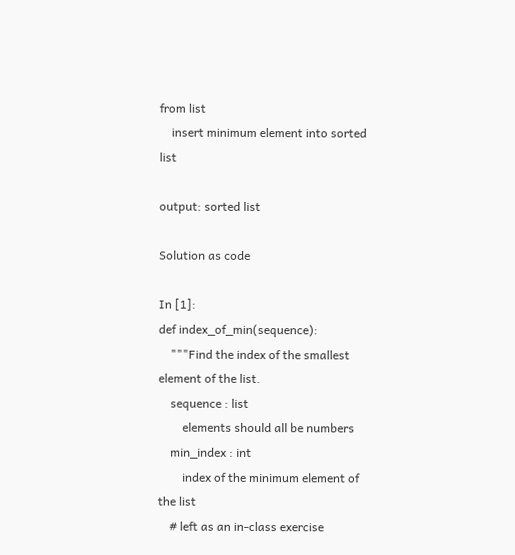from list
    insert minimum element into sorted list

output: sorted list

Solution as code

In [1]:
def index_of_min(sequence):
    """Find the index of the smallest element of the list.
    sequence : list
        elements should all be numbers
    min_index : int
        index of the minimum element of the list
    # left as an in-class exercise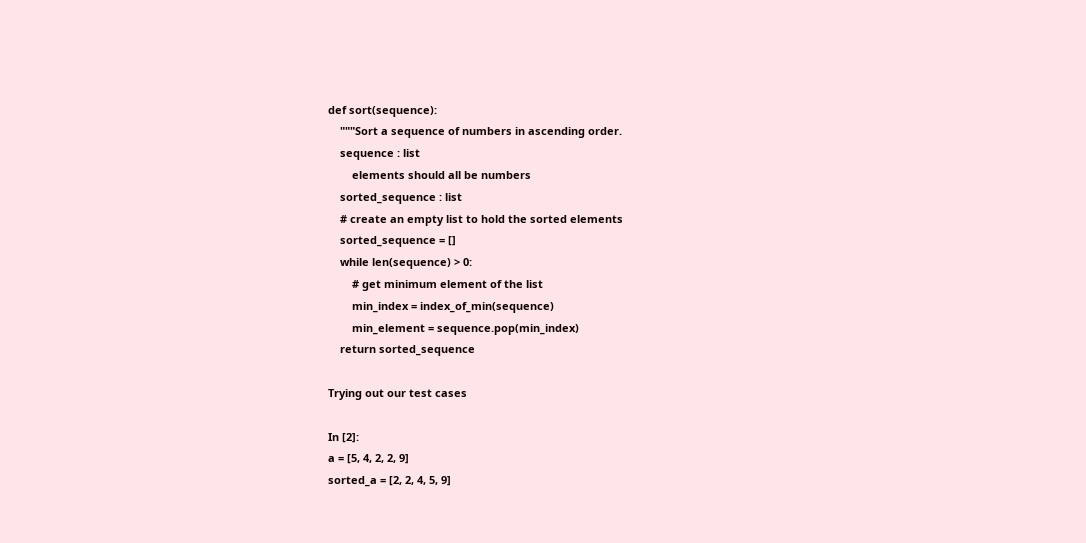def sort(sequence):
    """Sort a sequence of numbers in ascending order.
    sequence : list
        elements should all be numbers
    sorted_sequence : list
    # create an empty list to hold the sorted elements
    sorted_sequence = []
    while len(sequence) > 0:
        # get minimum element of the list
        min_index = index_of_min(sequence)
        min_element = sequence.pop(min_index)
    return sorted_sequence

Trying out our test cases

In [2]:
a = [5, 4, 2, 2, 9]
sorted_a = [2, 2, 4, 5, 9]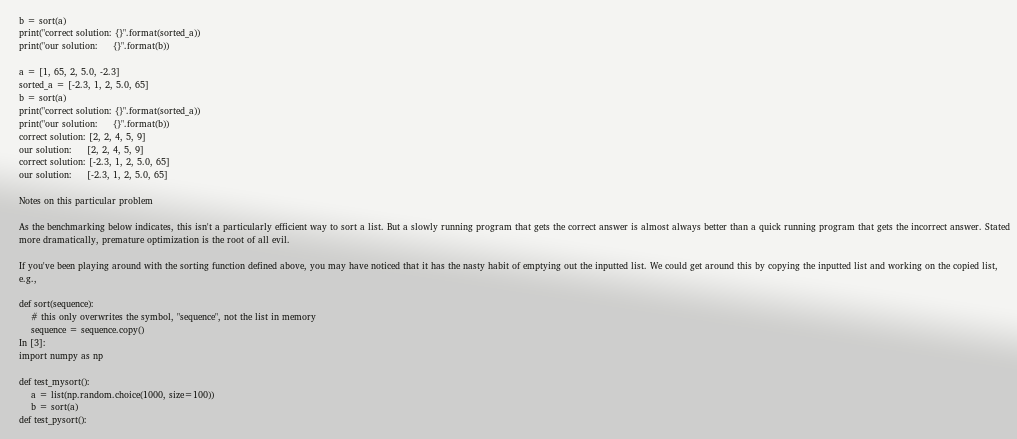b = sort(a)
print("correct solution: {}".format(sorted_a))
print("our solution:     {}".format(b))

a = [1, 65, 2, 5.0, -2.3]
sorted_a = [-2.3, 1, 2, 5.0, 65]
b = sort(a)
print("correct solution: {}".format(sorted_a))
print("our solution:     {}".format(b))
correct solution: [2, 2, 4, 5, 9]
our solution:     [2, 2, 4, 5, 9]
correct solution: [-2.3, 1, 2, 5.0, 65]
our solution:     [-2.3, 1, 2, 5.0, 65]

Notes on this particular problem

As the benchmarking below indicates, this isn't a particularly efficient way to sort a list. But a slowly running program that gets the correct answer is almost always better than a quick running program that gets the incorrect answer. Stated more dramatically, premature optimization is the root of all evil.

If you've been playing around with the sorting function defined above, you may have noticed that it has the nasty habit of emptying out the inputted list. We could get around this by copying the inputted list and working on the copied list, e.g.,

def sort(sequence):
    # this only overwrites the symbol, "sequence", not the list in memory
    sequence = sequence.copy()
In [3]:
import numpy as np

def test_mysort():
    a = list(np.random.choice(1000, size=100))
    b = sort(a)
def test_pysort():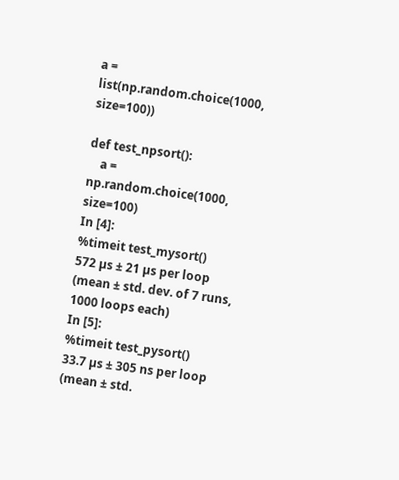a = list(np.random.choice(1000, size=100))

def test_npsort():
    a = np.random.choice(1000, size=100)
In [4]:
%timeit test_mysort()
572 µs ± 21 µs per loop (mean ± std. dev. of 7 runs, 1000 loops each)
In [5]:
%timeit test_pysort()
33.7 µs ± 305 ns per loop (mean ± std.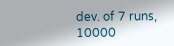dev. of 7 runs, 10000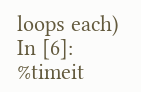loops each)
In [6]:
%timeit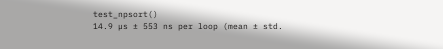test_npsort()
14.9 µs ± 553 ns per loop (mean ± std.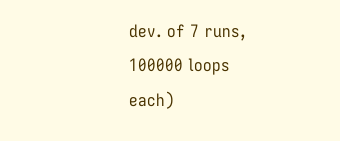dev. of 7 runs, 100000 loops each)